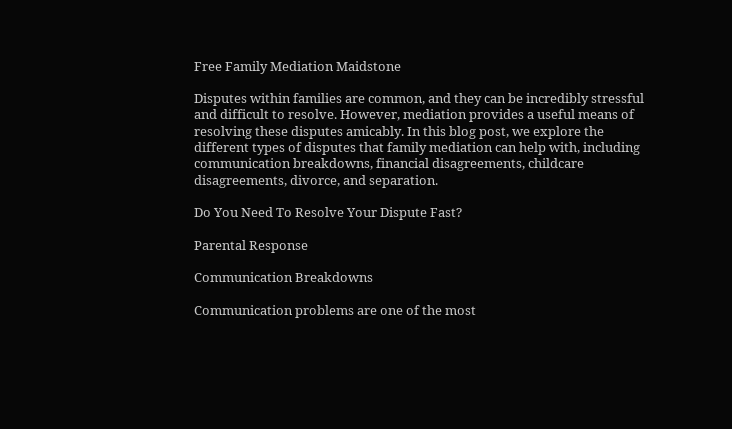Free Family Mediation Maidstone

Disputes within families are common, and they can be incredibly stressful and difficult to resolve. However, mediation provides a useful means of resolving these disputes amicably. In this blog post, we explore the different types of disputes that family mediation can help with, including communication breakdowns, financial disagreements, childcare disagreements, divorce, and separation.

Do You Need To Resolve Your Dispute Fast?

Parental Response

Communication Breakdowns

Communication problems are one of the most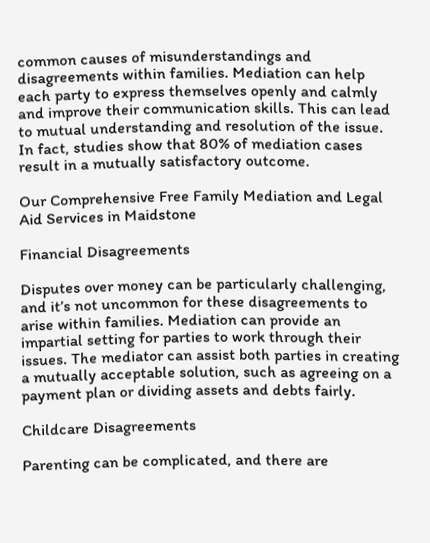common causes of misunderstandings and disagreements within families. Mediation can help each party to express themselves openly and calmly and improve their communication skills. This can lead to mutual understanding and resolution of the issue. In fact, studies show that 80% of mediation cases result in a mutually satisfactory outcome.

Our Comprehensive Free Family Mediation and Legal Aid Services in Maidstone

Financial Disagreements

Disputes over money can be particularly challenging, and it’s not uncommon for these disagreements to arise within families. Mediation can provide an impartial setting for parties to work through their issues. The mediator can assist both parties in creating a mutually acceptable solution, such as agreeing on a payment plan or dividing assets and debts fairly.

Childcare Disagreements

Parenting can be complicated, and there are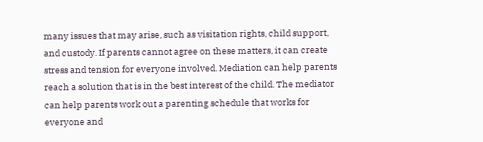many issues that may arise, such as visitation rights, child support, and custody. If parents cannot agree on these matters, it can create stress and tension for everyone involved. Mediation can help parents reach a solution that is in the best interest of the child. The mediator can help parents work out a parenting schedule that works for everyone and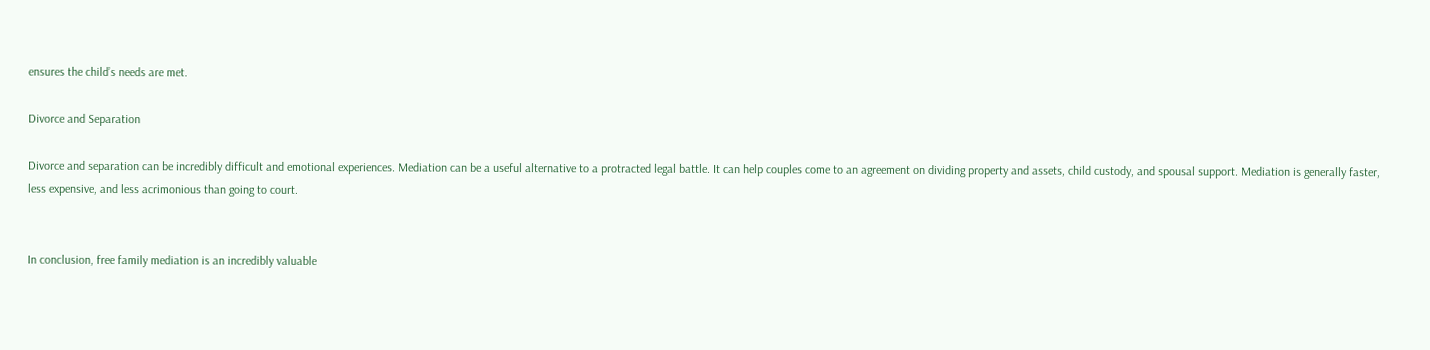ensures the child’s needs are met.

Divorce and Separation

Divorce and separation can be incredibly difficult and emotional experiences. Mediation can be a useful alternative to a protracted legal battle. It can help couples come to an agreement on dividing property and assets, child custody, and spousal support. Mediation is generally faster, less expensive, and less acrimonious than going to court.


In conclusion, free family mediation is an incredibly valuable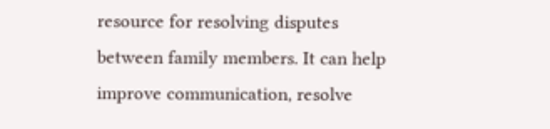resource for resolving disputes between family members. It can help improve communication, resolve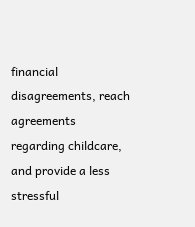financial disagreements, reach agreements regarding childcare, and provide a less stressful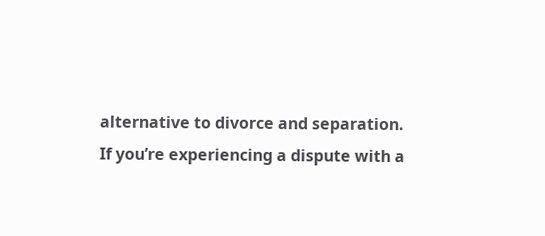alternative to divorce and separation. If you’re experiencing a dispute with a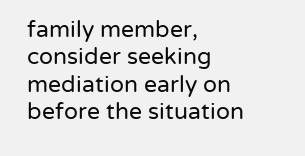family member, consider seeking mediation early on before the situation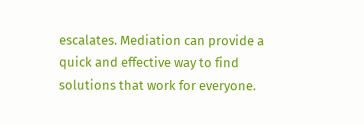escalates. Mediation can provide a quick and effective way to find solutions that work for everyone.